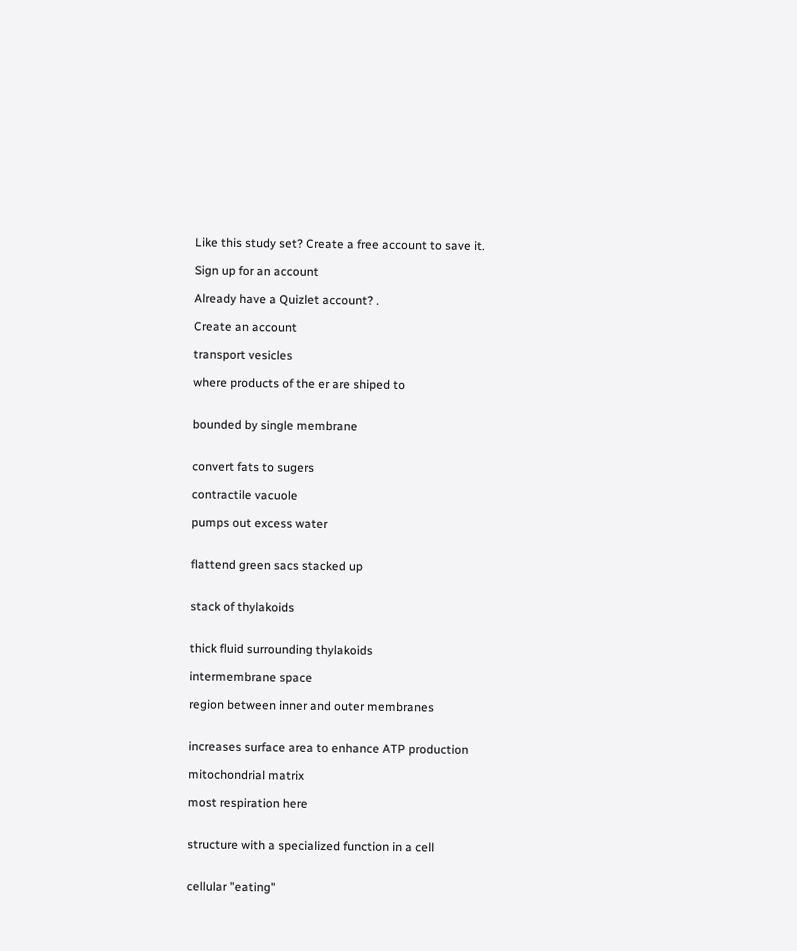Like this study set? Create a free account to save it.

Sign up for an account

Already have a Quizlet account? .

Create an account

transport vesicles

where products of the er are shiped to


bounded by single membrane


convert fats to sugers

contractile vacuole

pumps out excess water


flattend green sacs stacked up


stack of thylakoids


thick fluid surrounding thylakoids

intermembrane space

region between inner and outer membranes


increases surface area to enhance ATP production

mitochondrial matrix

most respiration here


structure with a specialized function in a cell


cellular "eating"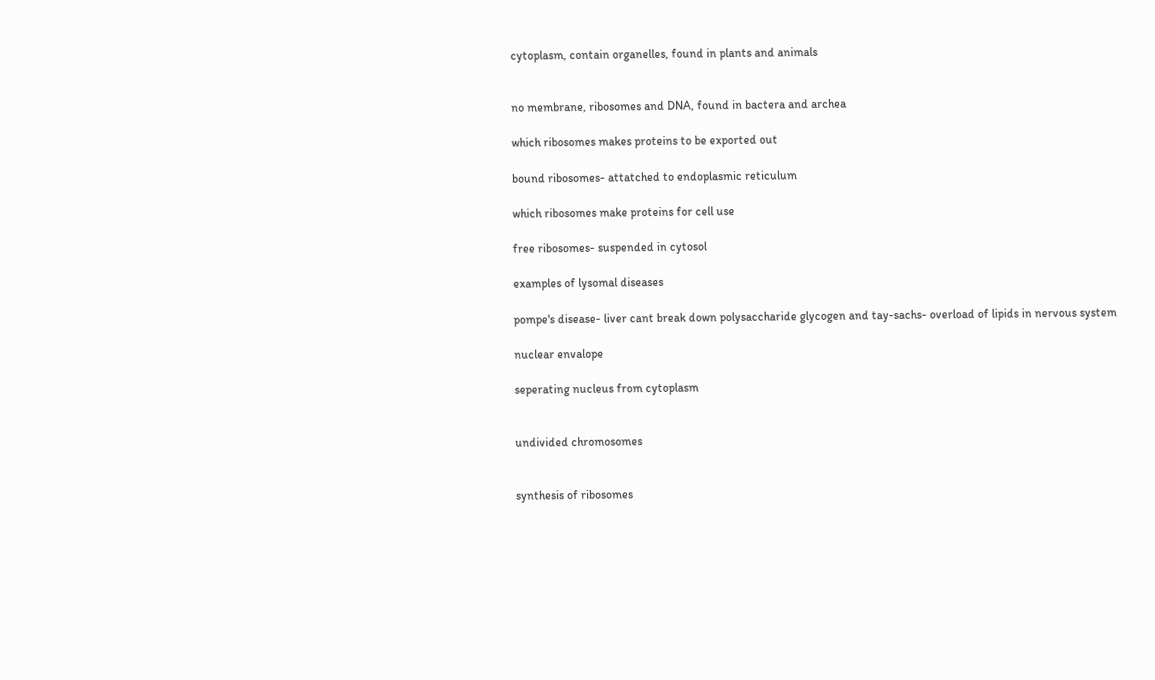cytoplasm, contain organelles, found in plants and animals


no membrane, ribosomes and DNA, found in bactera and archea

which ribosomes makes proteins to be exported out

bound ribosomes- attatched to endoplasmic reticulum

which ribosomes make proteins for cell use

free ribosomes- suspended in cytosol

examples of lysomal diseases

pompe's disease- liver cant break down polysaccharide glycogen and tay-sachs- overload of lipids in nervous system

nuclear envalope

seperating nucleus from cytoplasm


undivided chromosomes


synthesis of ribosomes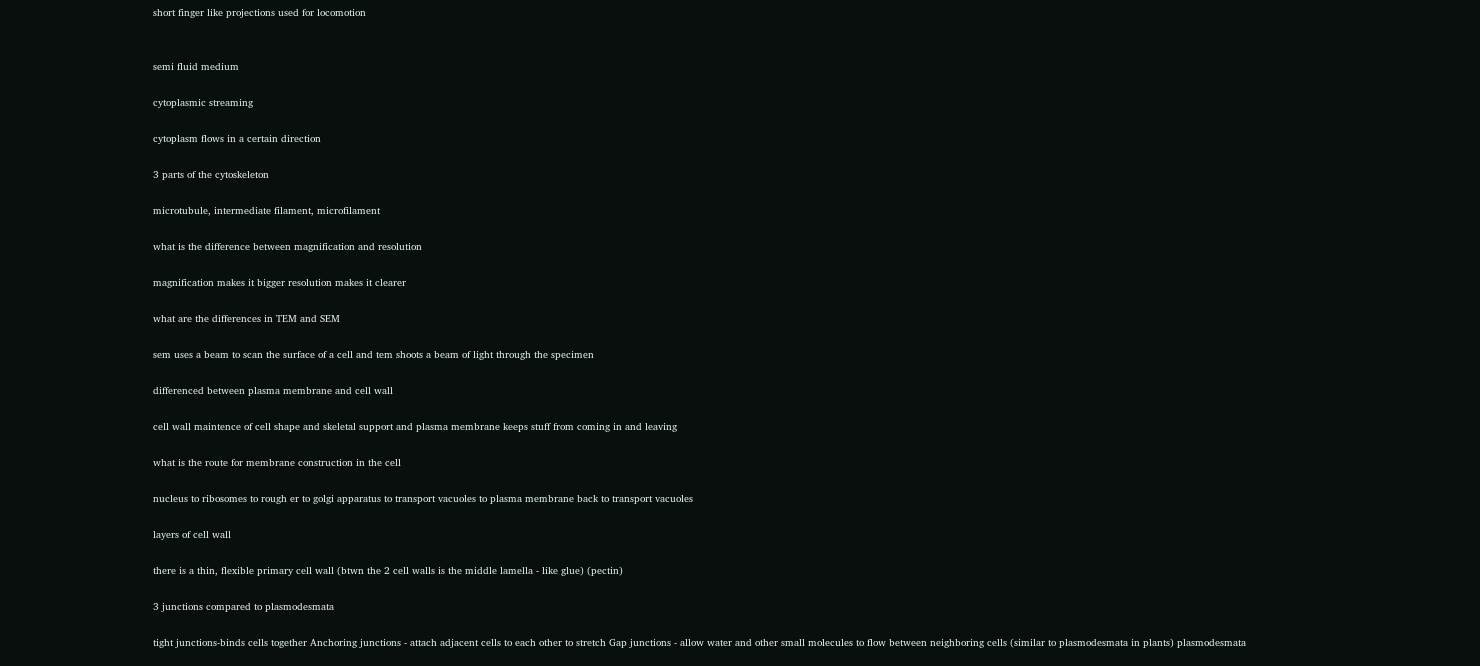short finger like projections used for locomotion


semi fluid medium

cytoplasmic streaming

cytoplasm flows in a certain direction

3 parts of the cytoskeleton

microtubule, intermediate filament, microfilament

what is the difference between magnification and resolution

magnification makes it bigger resolution makes it clearer

what are the differences in TEM and SEM

sem uses a beam to scan the surface of a cell and tem shoots a beam of light through the specimen

differenced between plasma membrane and cell wall

cell wall maintence of cell shape and skeletal support and plasma membrane keeps stuff from coming in and leaving

what is the route for membrane construction in the cell

nucleus to ribosomes to rough er to golgi apparatus to transport vacuoles to plasma membrane back to transport vacuoles

layers of cell wall

there is a thin, flexible primary cell wall (btwn the 2 cell walls is the middle lamella - like glue) (pectin)

3 junctions compared to plasmodesmata

tight junctions-binds cells together Anchoring junctions - attach adjacent cells to each other to stretch Gap junctions - allow water and other small molecules to flow between neighboring cells (similar to plasmodesmata in plants) plasmodesmata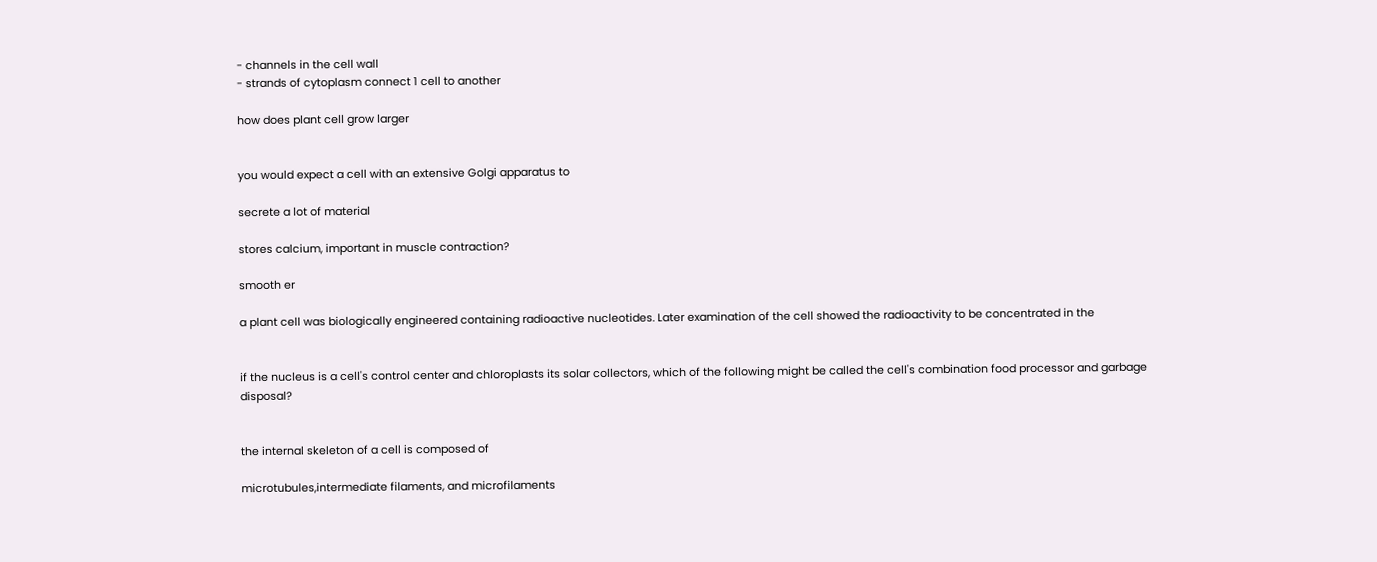- channels in the cell wall
- strands of cytoplasm connect 1 cell to another

how does plant cell grow larger


you would expect a cell with an extensive Golgi apparatus to

secrete a lot of material

stores calcium, important in muscle contraction?

smooth er

a plant cell was biologically engineered containing radioactive nucleotides. Later examination of the cell showed the radioactivity to be concentrated in the


if the nucleus is a cell's control center and chloroplasts its solar collectors, which of the following might be called the cell's combination food processor and garbage disposal?


the internal skeleton of a cell is composed of

microtubules,intermediate filaments, and microfilaments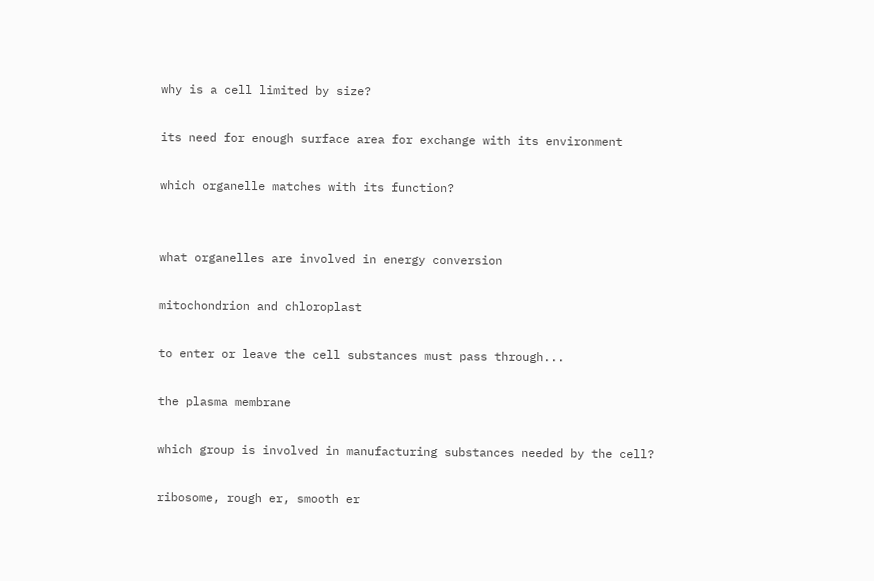why is a cell limited by size?

its need for enough surface area for exchange with its environment

which organelle matches with its function?


what organelles are involved in energy conversion

mitochondrion and chloroplast

to enter or leave the cell substances must pass through...

the plasma membrane

which group is involved in manufacturing substances needed by the cell?

ribosome, rough er, smooth er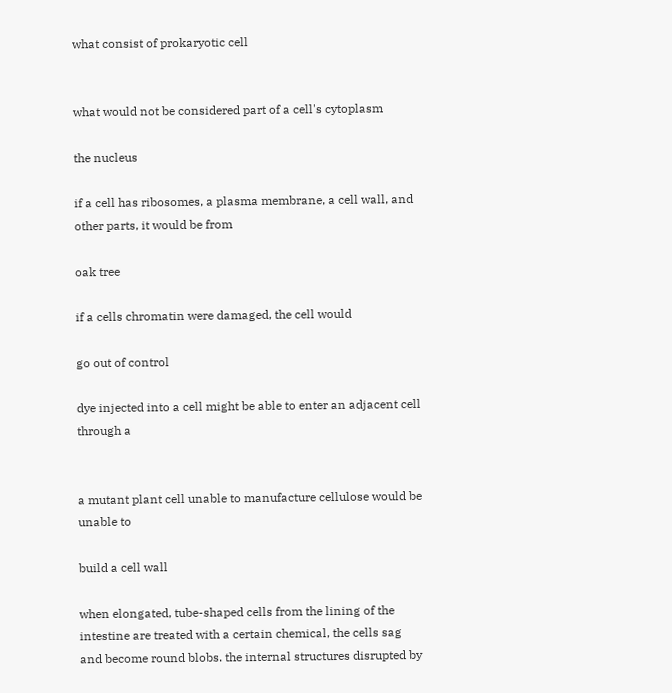what consist of prokaryotic cell


what would not be considered part of a cell's cytoplasm

the nucleus

if a cell has ribosomes, a plasma membrane, a cell wall, and other parts, it would be from

oak tree

if a cells chromatin were damaged, the cell would

go out of control

dye injected into a cell might be able to enter an adjacent cell through a


a mutant plant cell unable to manufacture cellulose would be unable to

build a cell wall

when elongated, tube-shaped cells from the lining of the intestine are treated with a certain chemical, the cells sag and become round blobs. the internal structures disrupted by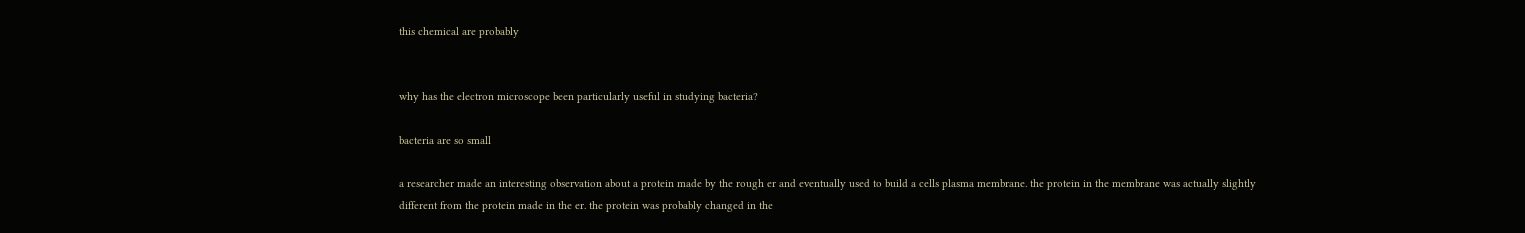this chemical are probably


why has the electron microscope been particularly useful in studying bacteria?

bacteria are so small

a researcher made an interesting observation about a protein made by the rough er and eventually used to build a cells plasma membrane. the protein in the membrane was actually slightly different from the protein made in the er. the protein was probably changed in the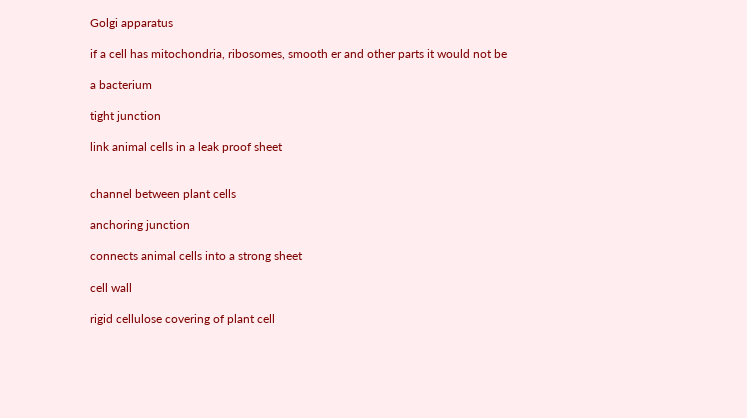Golgi apparatus

if a cell has mitochondria, ribosomes, smooth er and other parts it would not be

a bacterium

tight junction

link animal cells in a leak proof sheet


channel between plant cells

anchoring junction

connects animal cells into a strong sheet

cell wall

rigid cellulose covering of plant cell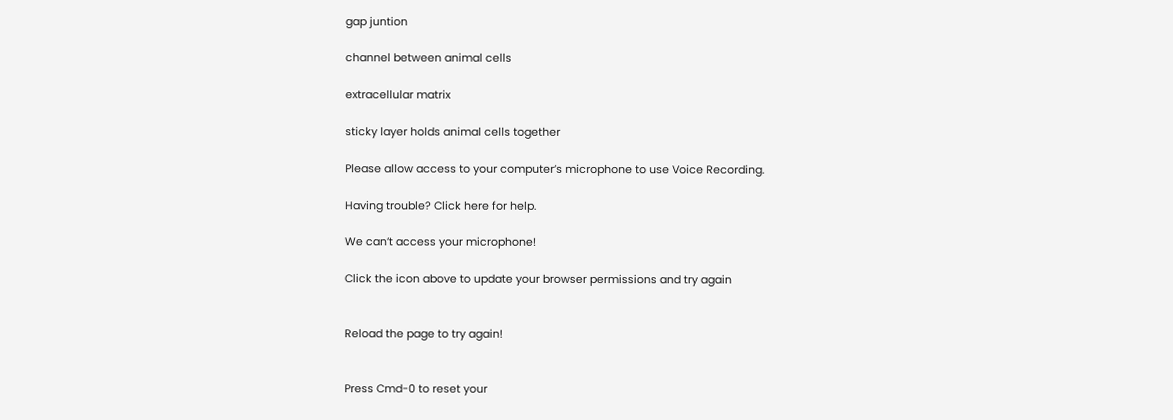gap juntion

channel between animal cells

extracellular matrix

sticky layer holds animal cells together

Please allow access to your computer’s microphone to use Voice Recording.

Having trouble? Click here for help.

We can’t access your microphone!

Click the icon above to update your browser permissions and try again


Reload the page to try again!


Press Cmd-0 to reset your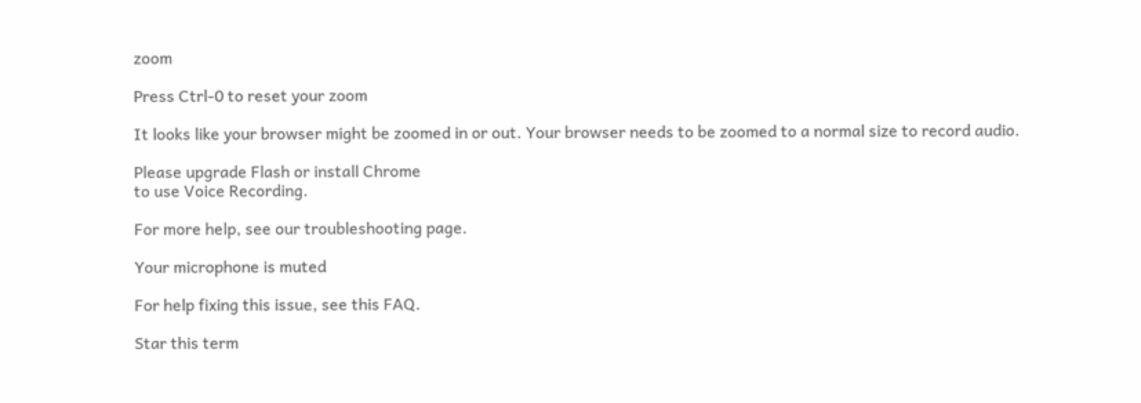zoom

Press Ctrl-0 to reset your zoom

It looks like your browser might be zoomed in or out. Your browser needs to be zoomed to a normal size to record audio.

Please upgrade Flash or install Chrome
to use Voice Recording.

For more help, see our troubleshooting page.

Your microphone is muted

For help fixing this issue, see this FAQ.

Star this term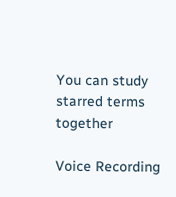You can study starred terms together

Voice Recording